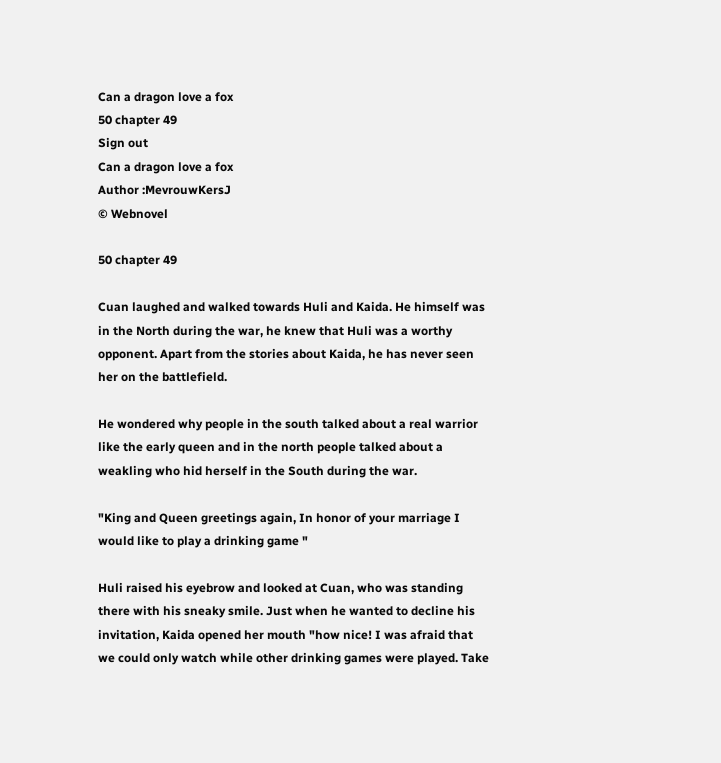Can a dragon love a fox
50 chapter 49
Sign out
Can a dragon love a fox
Author :MevrouwKersJ
© Webnovel

50 chapter 49

Cuan laughed and walked towards Huli and Kaida. He himself was in the North during the war, he knew that Huli was a worthy opponent. Apart from the stories about Kaida, he has never seen her on the battlefield.

He wondered why people in the south talked about a real warrior like the early queen and in the north people talked about a weakling who hid herself in the South during the war.

"King and Queen greetings again, In honor of your marriage I would like to play a drinking game "

Huli raised his eyebrow and looked at Cuan, who was standing there with his sneaky smile. Just when he wanted to decline his invitation, Kaida opened her mouth "how nice! I was afraid that we could only watch while other drinking games were played. Take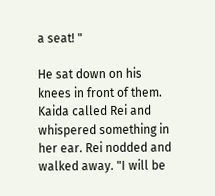a seat! "

He sat down on his  knees in front of them. Kaida called Rei and whispered something in her ear. Rei nodded and walked away. "I will be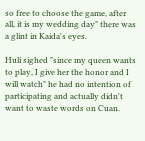so free to choose the game, after all, it is my wedding day" there was a glint in Kaida's eyes.

Huli sighed "since my queen wants to play, I give her the honor and I will watch" he had no intention of participating and actually didn't want to waste words on Cuan.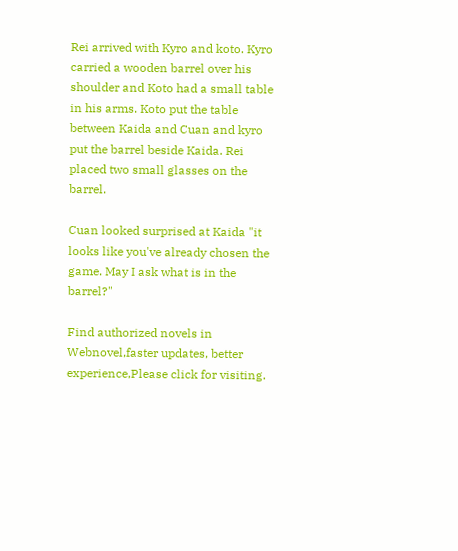Rei arrived with Kyro and koto. Kyro carried a wooden barrel over his shoulder and Koto had a small table in his arms. Koto put the table between Kaida and Cuan and kyro put the barrel beside Kaida. Rei placed two small glasses on the barrel.

Cuan looked surprised at Kaida "it looks like you've already chosen the game. May I ask what is in the barrel?"

Find authorized novels in Webnovel,faster updates, better experience,Please click for visiting.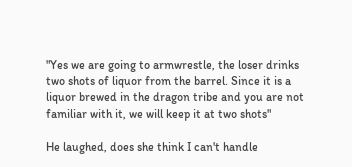"Yes we are going to armwrestle, the loser drinks two shots of liquor from the barrel. Since it is a liquor brewed in the dragon tribe and you are not familiar with it, we will keep it at two shots"

He laughed, does she think I can't handle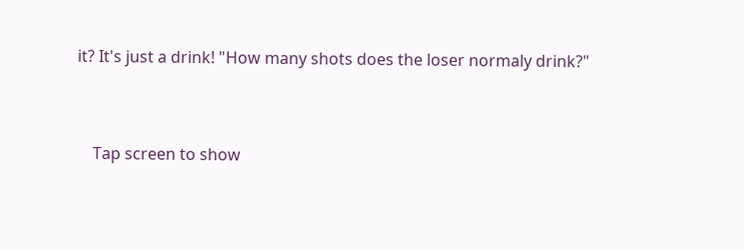it? It's just a drink! "How many shots does the loser normaly drink?"


    Tap screen to show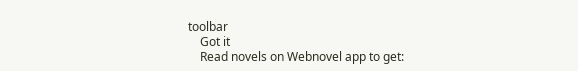toolbar
    Got it
    Read novels on Webnovel app to get: